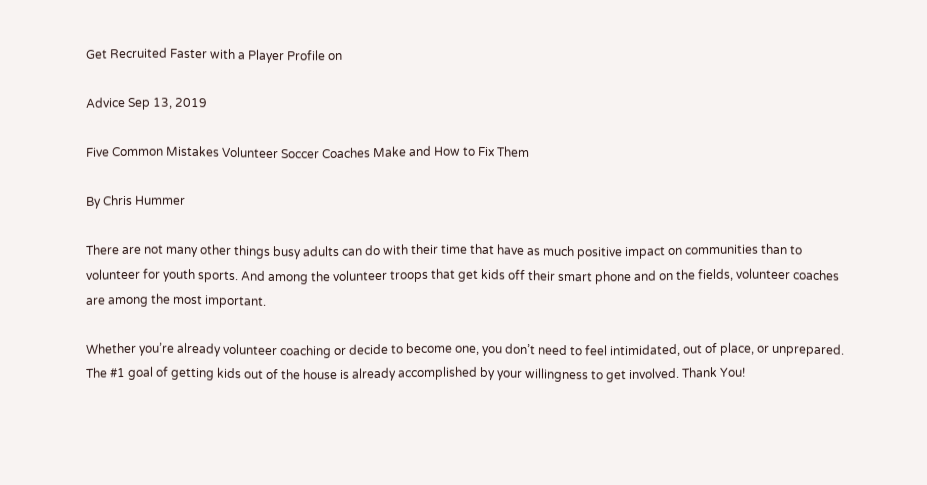Get Recruited Faster with a Player Profile on

Advice Sep 13, 2019

Five Common Mistakes Volunteer Soccer Coaches Make and How to Fix Them

By Chris Hummer

There are not many other things busy adults can do with their time that have as much positive impact on communities than to volunteer for youth sports. And among the volunteer troops that get kids off their smart phone and on the fields, volunteer coaches are among the most important.

Whether you’re already volunteer coaching or decide to become one, you don’t need to feel intimidated, out of place, or unprepared. The #1 goal of getting kids out of the house is already accomplished by your willingness to get involved. Thank You!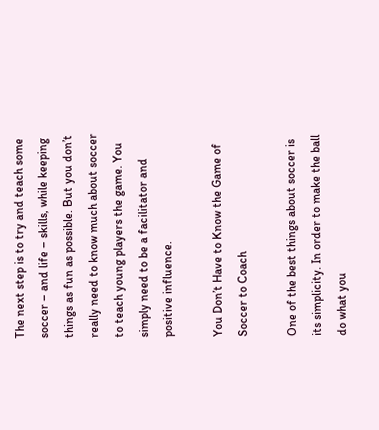The next step is to try and teach some soccer – and life – skills, while keeping things as fun as possible. But you don’t really need to know much about soccer to teach young players the game. You simply need to be a facilitator and positive influence.

You Don’t Have to Know the Game of Soccer to Coach

One of the best things about soccer is its simplicity. In order to make the ball do what you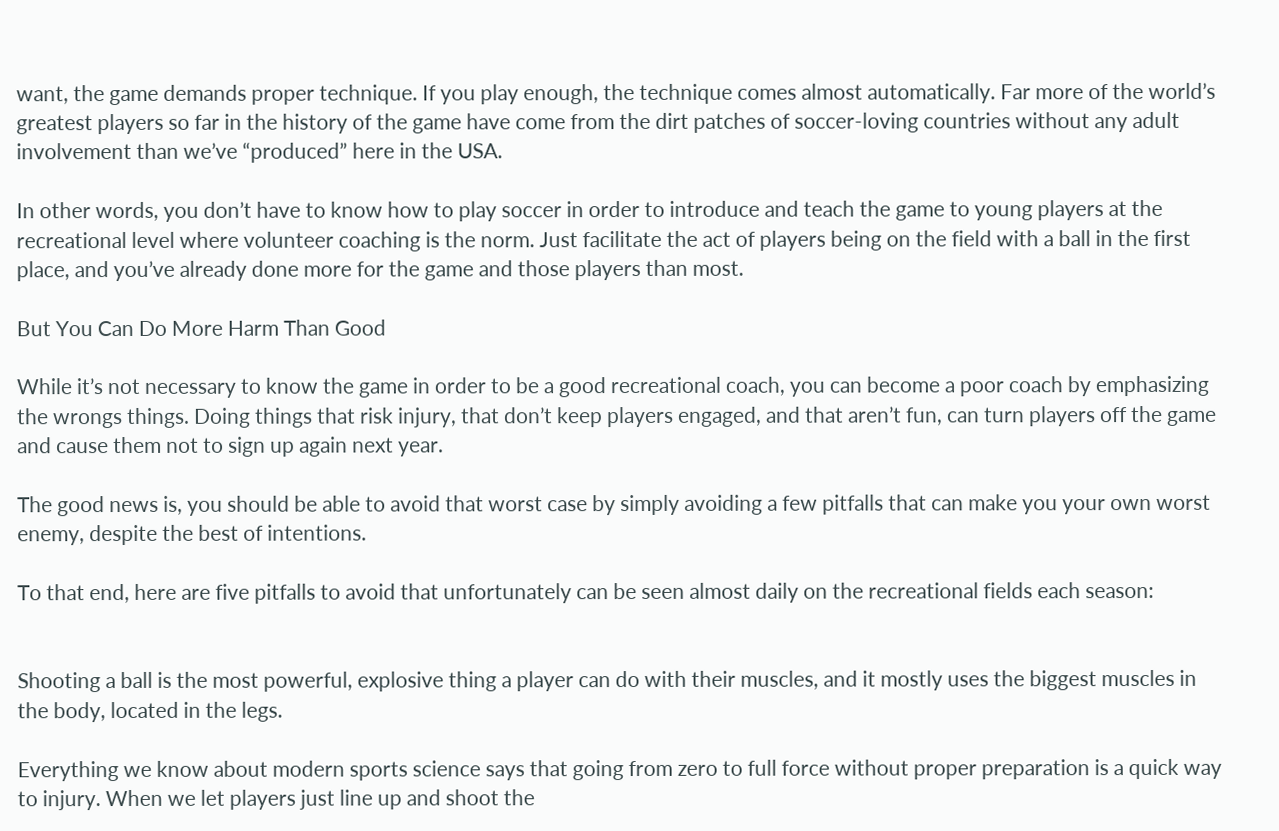want, the game demands proper technique. If you play enough, the technique comes almost automatically. Far more of the world’s greatest players so far in the history of the game have come from the dirt patches of soccer-loving countries without any adult involvement than we’ve “produced” here in the USA.

In other words, you don’t have to know how to play soccer in order to introduce and teach the game to young players at the recreational level where volunteer coaching is the norm. Just facilitate the act of players being on the field with a ball in the first place, and you’ve already done more for the game and those players than most.

But You Can Do More Harm Than Good

While it’s not necessary to know the game in order to be a good recreational coach, you can become a poor coach by emphasizing the wrongs things. Doing things that risk injury, that don’t keep players engaged, and that aren’t fun, can turn players off the game and cause them not to sign up again next year.

The good news is, you should be able to avoid that worst case by simply avoiding a few pitfalls that can make you your own worst enemy, despite the best of intentions.

To that end, here are five pitfalls to avoid that unfortunately can be seen almost daily on the recreational fields each season:


Shooting a ball is the most powerful, explosive thing a player can do with their muscles, and it mostly uses the biggest muscles in the body, located in the legs.

Everything we know about modern sports science says that going from zero to full force without proper preparation is a quick way to injury. When we let players just line up and shoot the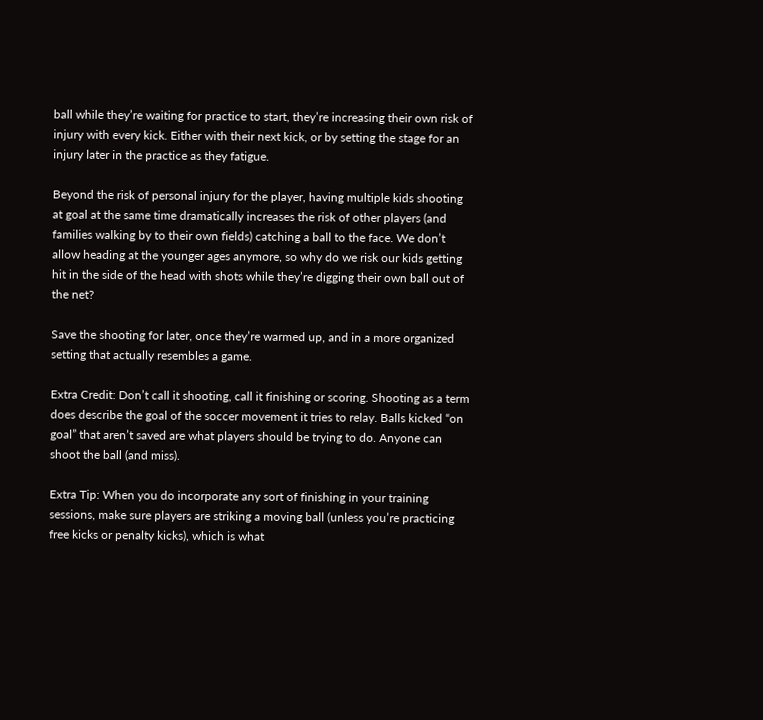ball while they’re waiting for practice to start, they’re increasing their own risk of injury with every kick. Either with their next kick, or by setting the stage for an injury later in the practice as they fatigue.

Beyond the risk of personal injury for the player, having multiple kids shooting at goal at the same time dramatically increases the risk of other players (and families walking by to their own fields) catching a ball to the face. We don’t allow heading at the younger ages anymore, so why do we risk our kids getting hit in the side of the head with shots while they’re digging their own ball out of the net?

Save the shooting for later, once they’re warmed up, and in a more organized setting that actually resembles a game.

Extra Credit: Don’t call it shooting, call it finishing or scoring. Shooting as a term does describe the goal of the soccer movement it tries to relay. Balls kicked “on goal” that aren’t saved are what players should be trying to do. Anyone can shoot the ball (and miss).

Extra Tip: When you do incorporate any sort of finishing in your training sessions, make sure players are striking a moving ball (unless you’re practicing free kicks or penalty kicks), which is what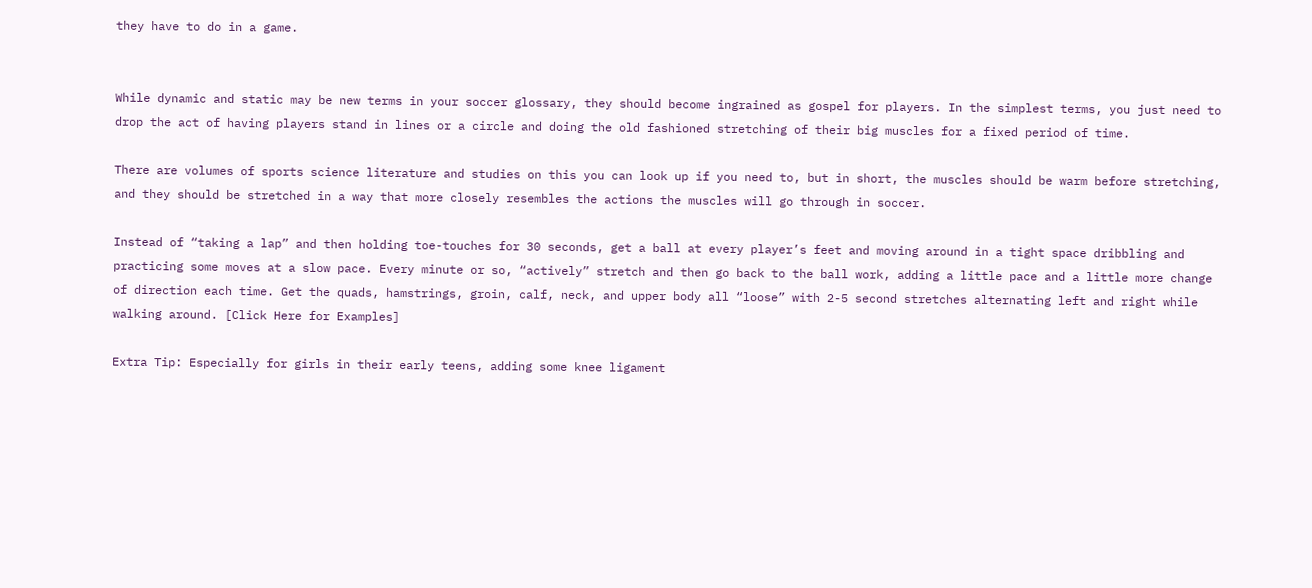they have to do in a game.


While dynamic and static may be new terms in your soccer glossary, they should become ingrained as gospel for players. In the simplest terms, you just need to drop the act of having players stand in lines or a circle and doing the old fashioned stretching of their big muscles for a fixed period of time.

There are volumes of sports science literature and studies on this you can look up if you need to, but in short, the muscles should be warm before stretching, and they should be stretched in a way that more closely resembles the actions the muscles will go through in soccer.

Instead of “taking a lap” and then holding toe-touches for 30 seconds, get a ball at every player’s feet and moving around in a tight space dribbling and practicing some moves at a slow pace. Every minute or so, “actively” stretch and then go back to the ball work, adding a little pace and a little more change of direction each time. Get the quads, hamstrings, groin, calf, neck, and upper body all “loose” with 2-5 second stretches alternating left and right while walking around. [Click Here for Examples]

Extra Tip: Especially for girls in their early teens, adding some knee ligament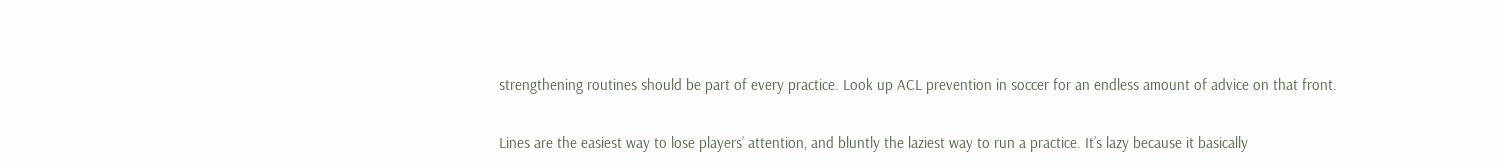strengthening routines should be part of every practice. Look up ACL prevention in soccer for an endless amount of advice on that front.


Lines are the easiest way to lose players’ attention, and bluntly the laziest way to run a practice. It’s lazy because it basically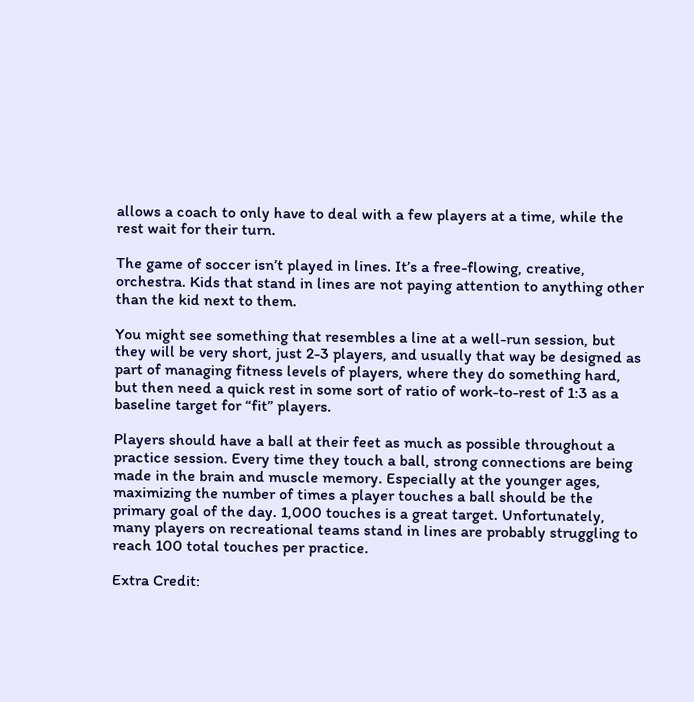allows a coach to only have to deal with a few players at a time, while the rest wait for their turn.

The game of soccer isn’t played in lines. It’s a free-flowing, creative, orchestra. Kids that stand in lines are not paying attention to anything other than the kid next to them.

You might see something that resembles a line at a well-run session, but they will be very short, just 2-3 players, and usually that way be designed as part of managing fitness levels of players, where they do something hard, but then need a quick rest in some sort of ratio of work-to-rest of 1:3 as a baseline target for “fit” players.

Players should have a ball at their feet as much as possible throughout a practice session. Every time they touch a ball, strong connections are being made in the brain and muscle memory. Especially at the younger ages, maximizing the number of times a player touches a ball should be the primary goal of the day. 1,000 touches is a great target. Unfortunately, many players on recreational teams stand in lines are probably struggling to reach 100 total touches per practice.

Extra Credit: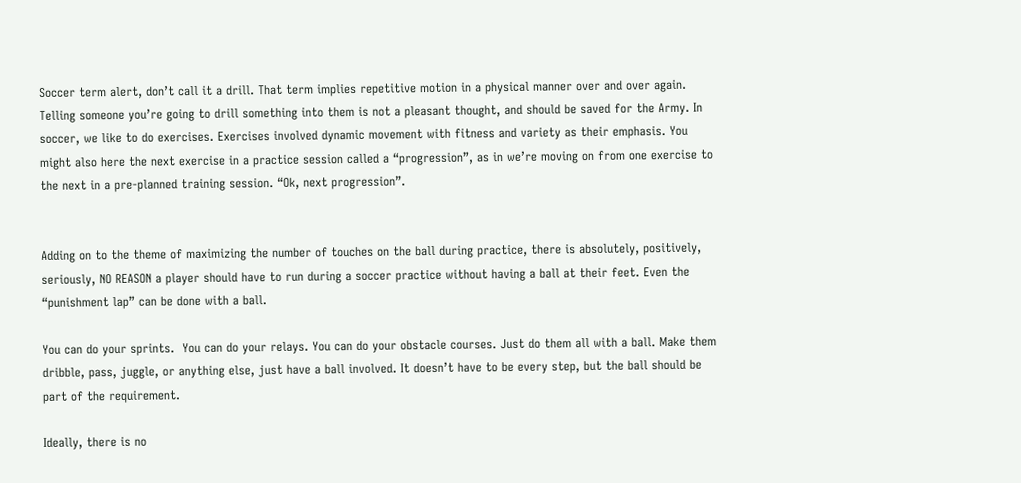Soccer term alert, don’t call it a drill. That term implies repetitive motion in a physical manner over and over again. Telling someone you’re going to drill something into them is not a pleasant thought, and should be saved for the Army. In soccer, we like to do exercises. Exercises involved dynamic movement with fitness and variety as their emphasis. You might also here the next exercise in a practice session called a “progression”, as in we’re moving on from one exercise to the next in a pre-planned training session. “Ok, next progression”.


Adding on to the theme of maximizing the number of touches on the ball during practice, there is absolutely, positively, seriously, NO REASON a player should have to run during a soccer practice without having a ball at their feet. Even the “punishment lap” can be done with a ball.

You can do your sprints.  You can do your relays. You can do your obstacle courses. Just do them all with a ball. Make them dribble, pass, juggle, or anything else, just have a ball involved. It doesn’t have to be every step, but the ball should be part of the requirement.

Ideally, there is no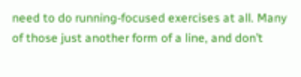need to do running-focused exercises at all. Many of those just another form of a line, and don’t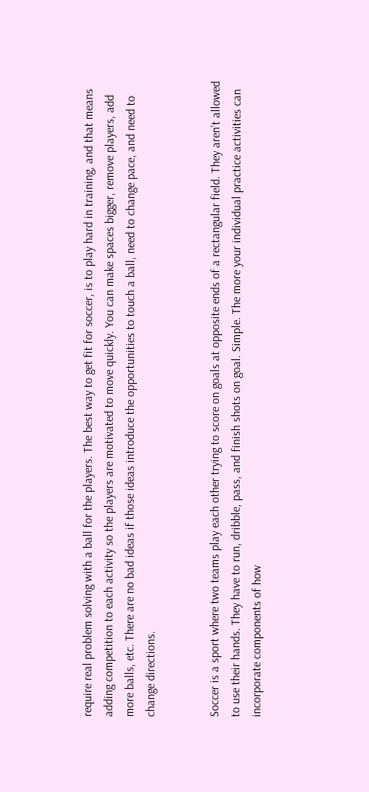require real problem solving with a ball for the players. The best way to get fit for soccer, is to play hard in training, and that means adding competition to each activity so the players are motivated to move quickly. You can make spaces bigger, remove players, add more balls, etc. There are no bad ideas if those ideas introduce the opportunities to touch a ball, need to change pace, and need to change directions.


Soccer is a sport where two teams play each other trying to score on goals at opposite ends of a rectangular field. They aren’t allowed to use their hands. They have to run, dribble, pass, and finish shots on goal. Simple. The more your individual practice activities can incorporate components of how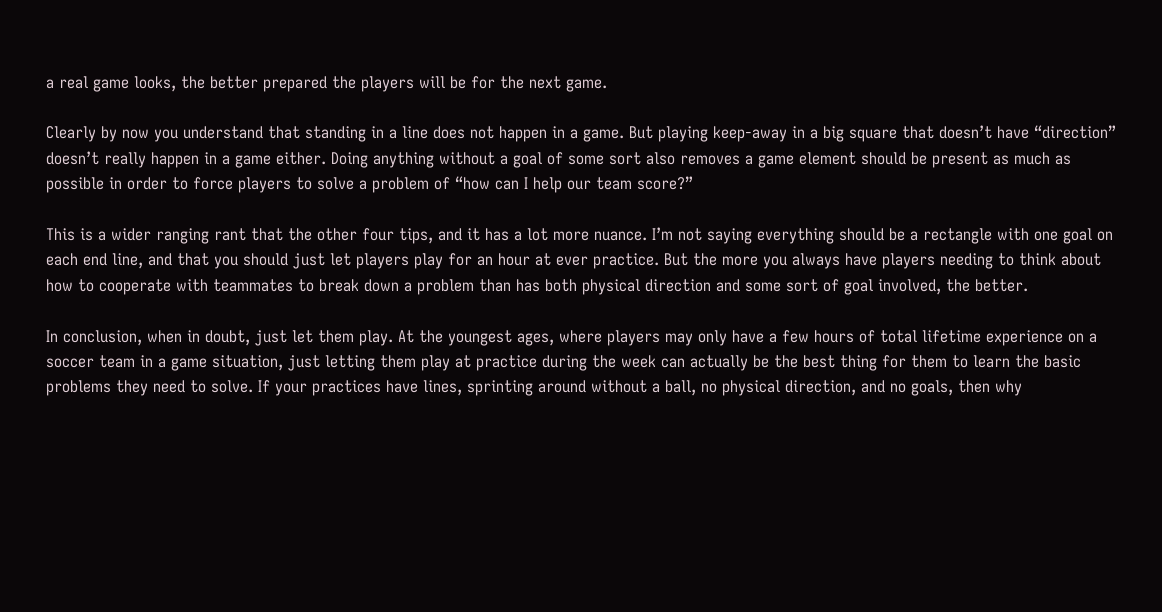a real game looks, the better prepared the players will be for the next game.

Clearly by now you understand that standing in a line does not happen in a game. But playing keep-away in a big square that doesn’t have “direction” doesn’t really happen in a game either. Doing anything without a goal of some sort also removes a game element should be present as much as possible in order to force players to solve a problem of “how can I help our team score?”

This is a wider ranging rant that the other four tips, and it has a lot more nuance. I’m not saying everything should be a rectangle with one goal on each end line, and that you should just let players play for an hour at ever practice. But the more you always have players needing to think about how to cooperate with teammates to break down a problem than has both physical direction and some sort of goal involved, the better.

In conclusion, when in doubt, just let them play. At the youngest ages, where players may only have a few hours of total lifetime experience on a soccer team in a game situation, just letting them play at practice during the week can actually be the best thing for them to learn the basic problems they need to solve. If your practices have lines, sprinting around without a ball, no physical direction, and no goals, then why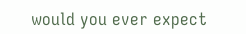would you ever expect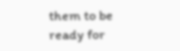them to be ready for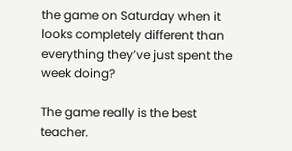the game on Saturday when it looks completely different than everything they’ve just spent the week doing?

The game really is the best teacher.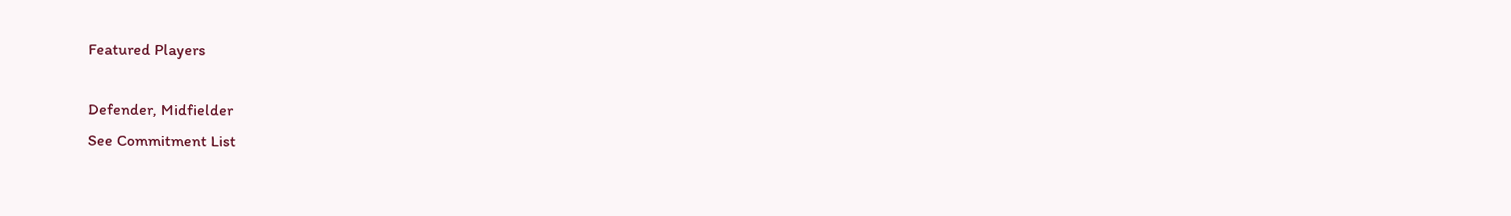Featured Players

Defender, Midfielder
See Commitment List